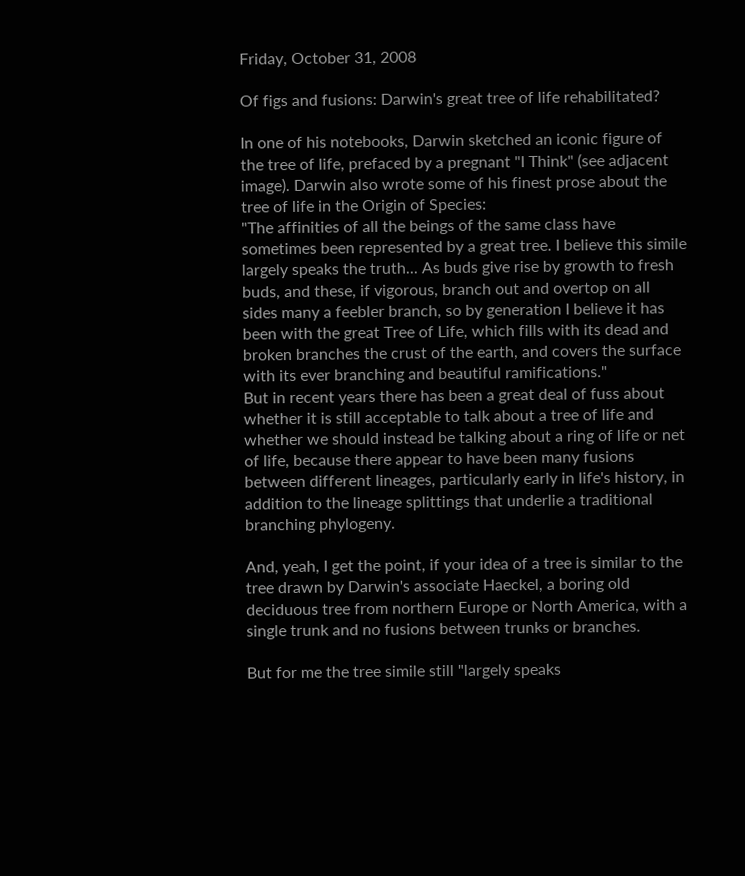Friday, October 31, 2008

Of figs and fusions: Darwin's great tree of life rehabilitated?

In one of his notebooks, Darwin sketched an iconic figure of the tree of life, prefaced by a pregnant "I Think" (see adjacent image). Darwin also wrote some of his finest prose about the tree of life in the Origin of Species:
"The affinities of all the beings of the same class have sometimes been represented by a great tree. I believe this simile largely speaks the truth... As buds give rise by growth to fresh buds, and these, if vigorous, branch out and overtop on all sides many a feebler branch, so by generation I believe it has been with the great Tree of Life, which fills with its dead and broken branches the crust of the earth, and covers the surface with its ever branching and beautiful ramifications."
But in recent years there has been a great deal of fuss about whether it is still acceptable to talk about a tree of life and whether we should instead be talking about a ring of life or net of life, because there appear to have been many fusions between different lineages, particularly early in life's history, in addition to the lineage splittings that underlie a traditional branching phylogeny.

And, yeah, I get the point, if your idea of a tree is similar to the  tree drawn by Darwin's associate Haeckel, a boring old deciduous tree from northern Europe or North America, with a single trunk and no fusions between trunks or branches.

But for me the tree simile still "largely speaks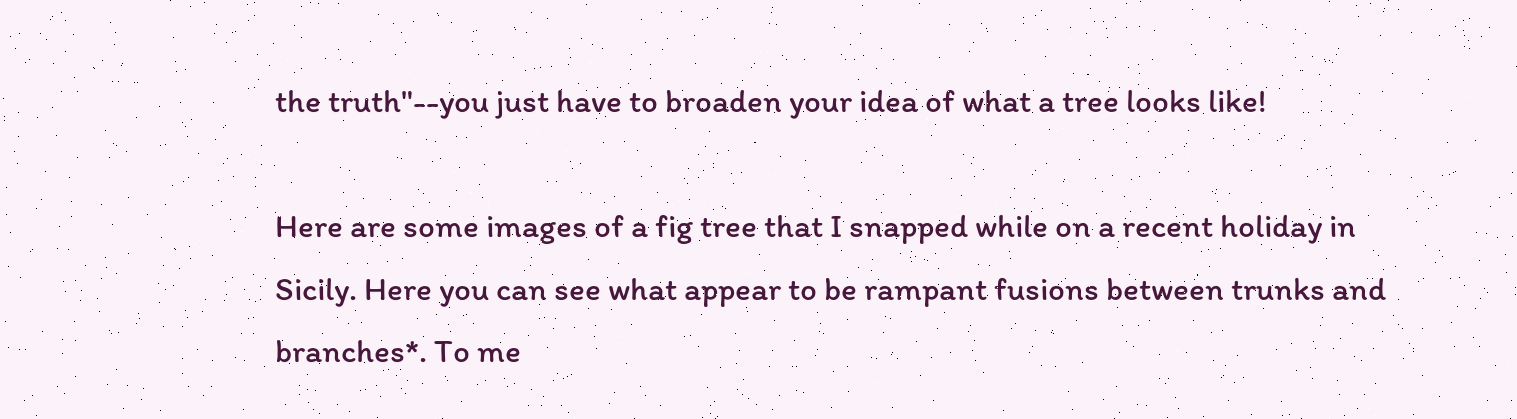the truth"--you just have to broaden your idea of what a tree looks like!

Here are some images of a fig tree that I snapped while on a recent holiday in Sicily. Here you can see what appear to be rampant fusions between trunks and branches*. To me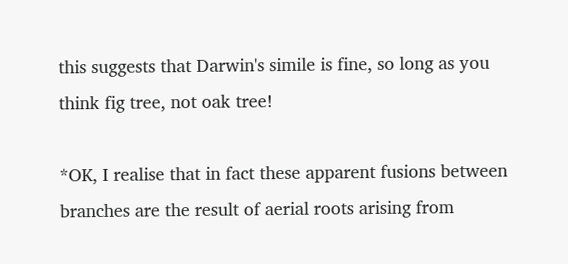this suggests that Darwin's simile is fine, so long as you think fig tree, not oak tree!

*OK, I realise that in fact these apparent fusions between branches are the result of aerial roots arising from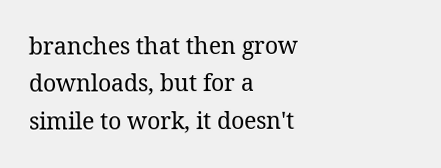branches that then grow downloads, but for a simile to work, it doesn't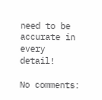need to be accurate in every detail!

No comments: